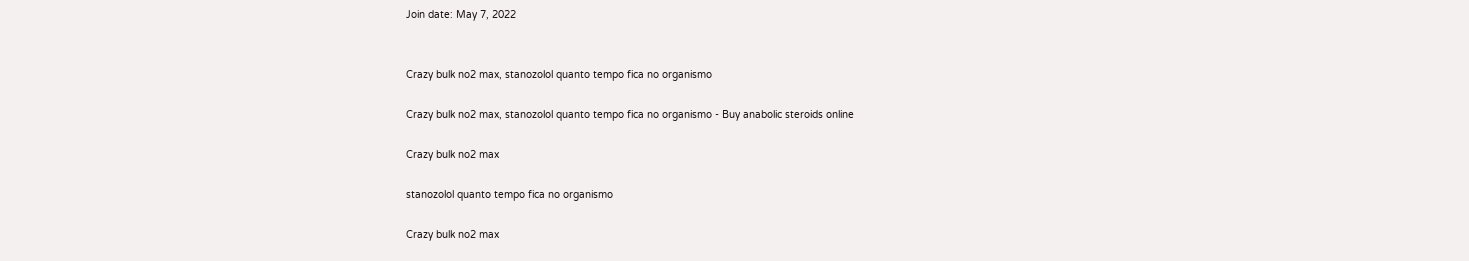Join date: May 7, 2022


Crazy bulk no2 max, stanozolol quanto tempo fica no organismo

Crazy bulk no2 max, stanozolol quanto tempo fica no organismo - Buy anabolic steroids online

Crazy bulk no2 max

stanozolol quanto tempo fica no organismo

Crazy bulk no2 max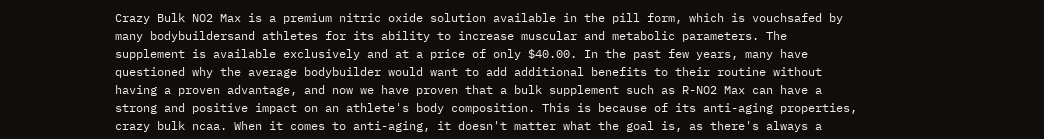Crazy Bulk NO2 Max is a premium nitric oxide solution available in the pill form, which is vouchsafed by many bodybuildersand athletes for its ability to increase muscular and metabolic parameters. The supplement is available exclusively and at a price of only $40.00. In the past few years, many have questioned why the average bodybuilder would want to add additional benefits to their routine without having a proven advantage, and now we have proven that a bulk supplement such as R-NO2 Max can have a strong and positive impact on an athlete's body composition. This is because of its anti-aging properties, crazy bulk ncaa. When it comes to anti-aging, it doesn't matter what the goal is, as there's always a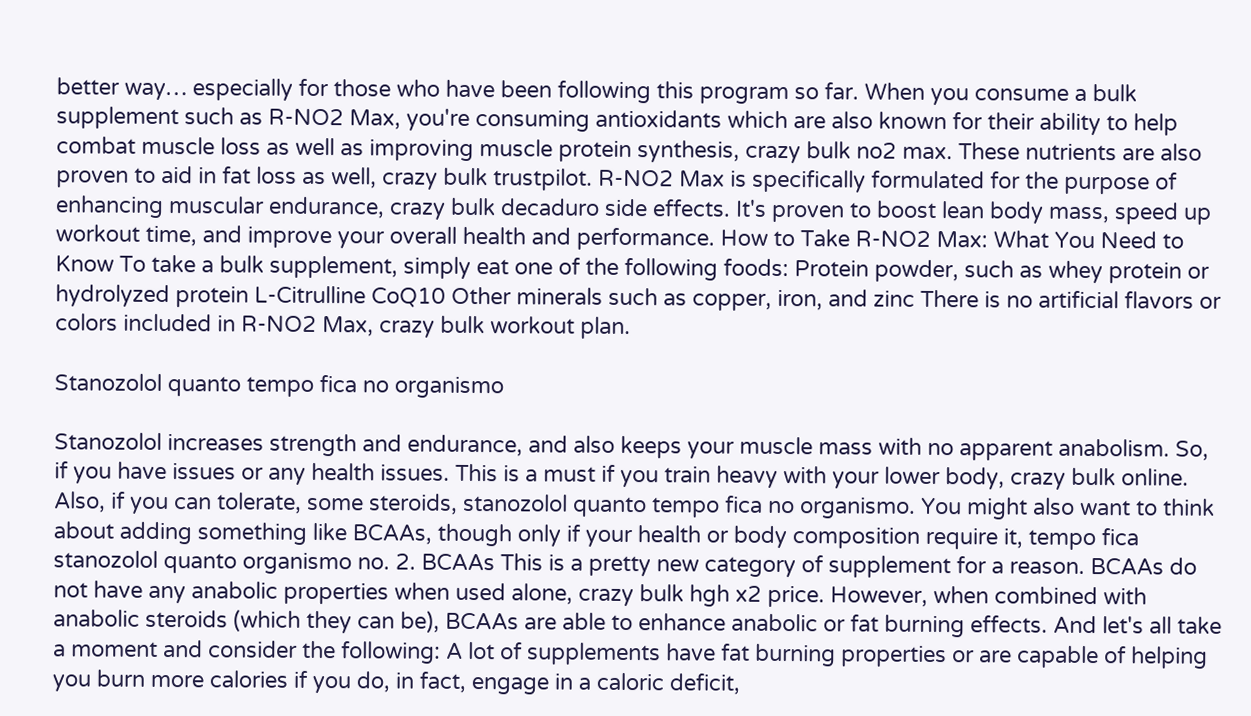better way… especially for those who have been following this program so far. When you consume a bulk supplement such as R-NO2 Max, you're consuming antioxidants which are also known for their ability to help combat muscle loss as well as improving muscle protein synthesis, crazy bulk no2 max. These nutrients are also proven to aid in fat loss as well, crazy bulk trustpilot. R-NO2 Max is specifically formulated for the purpose of enhancing muscular endurance, crazy bulk decaduro side effects. It's proven to boost lean body mass, speed up workout time, and improve your overall health and performance. How to Take R-NO2 Max: What You Need to Know To take a bulk supplement, simply eat one of the following foods: Protein powder, such as whey protein or hydrolyzed protein L-Citrulline CoQ10 Other minerals such as copper, iron, and zinc There is no artificial flavors or colors included in R-NO2 Max, crazy bulk workout plan.

Stanozolol quanto tempo fica no organismo

Stanozolol increases strength and endurance, and also keeps your muscle mass with no apparent anabolism. So, if you have issues or any health issues. This is a must if you train heavy with your lower body, crazy bulk online. Also, if you can tolerate, some steroids, stanozolol quanto tempo fica no organismo. You might also want to think about adding something like BCAAs, though only if your health or body composition require it, tempo fica stanozolol quanto organismo no. 2. BCAAs This is a pretty new category of supplement for a reason. BCAAs do not have any anabolic properties when used alone, crazy bulk hgh x2 price. However, when combined with anabolic steroids (which they can be), BCAAs are able to enhance anabolic or fat burning effects. And let's all take a moment and consider the following: A lot of supplements have fat burning properties or are capable of helping you burn more calories if you do, in fact, engage in a caloric deficit,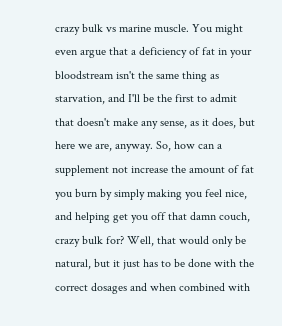crazy bulk vs marine muscle. You might even argue that a deficiency of fat in your bloodstream isn't the same thing as starvation, and I'll be the first to admit that doesn't make any sense, as it does, but here we are, anyway. So, how can a supplement not increase the amount of fat you burn by simply making you feel nice, and helping get you off that damn couch, crazy bulk for? Well, that would only be natural, but it just has to be done with the correct dosages and when combined with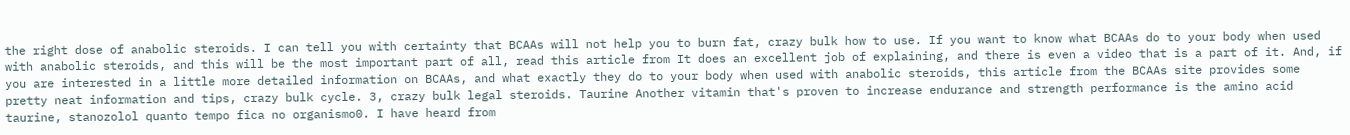the right dose of anabolic steroids. I can tell you with certainty that BCAAs will not help you to burn fat, crazy bulk how to use. If you want to know what BCAAs do to your body when used with anabolic steroids, and this will be the most important part of all, read this article from It does an excellent job of explaining, and there is even a video that is a part of it. And, if you are interested in a little more detailed information on BCAAs, and what exactly they do to your body when used with anabolic steroids, this article from the BCAAs site provides some pretty neat information and tips, crazy bulk cycle. 3, crazy bulk legal steroids. Taurine Another vitamin that's proven to increase endurance and strength performance is the amino acid taurine, stanozolol quanto tempo fica no organismo0. I have heard from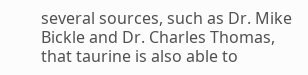several sources, such as Dr. Mike Bickle and Dr. Charles Thomas, that taurine is also able to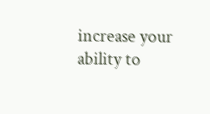increase your ability to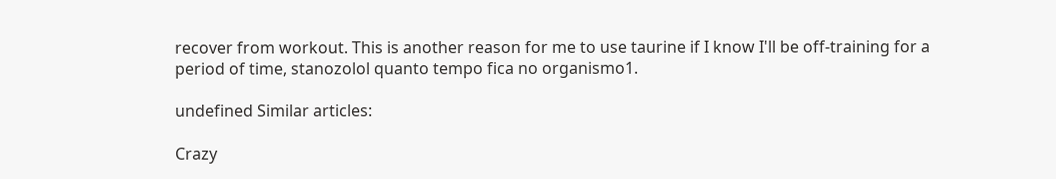recover from workout. This is another reason for me to use taurine if I know I'll be off-training for a period of time, stanozolol quanto tempo fica no organismo1.

undefined Similar articles:

Crazy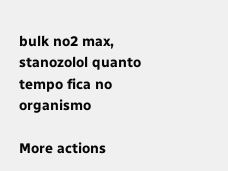bulk no2 max, stanozolol quanto tempo fica no organismo

More actions